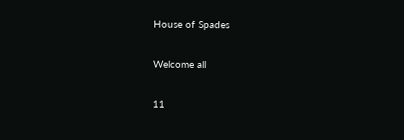House of Spades

Welcome all

11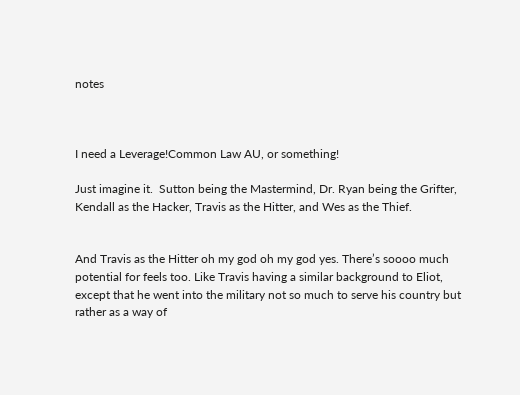notes



I need a Leverage!Common Law AU, or something!

Just imagine it.  Sutton being the Mastermind, Dr. Ryan being the Grifter, Kendall as the Hacker, Travis as the Hitter, and Wes as the Thief.


And Travis as the Hitter oh my god oh my god yes. There’s soooo much potential for feels too. Like Travis having a similar background to Eliot, except that he went into the military not so much to serve his country but rather as a way of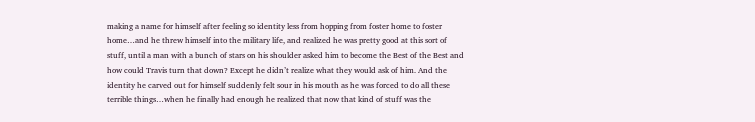making a name for himself after feeling so identity less from hopping from foster home to foster home…and he threw himself into the military life, and realized he was pretty good at this sort of stuff, until a man with a bunch of stars on his shoulder asked him to become the Best of the Best and how could Travis turn that down? Except he didn’t realize what they would ask of him. And the identity he carved out for himself suddenly felt sour in his mouth as he was forced to do all these terrible things…when he finally had enough he realized that now that kind of stuff was the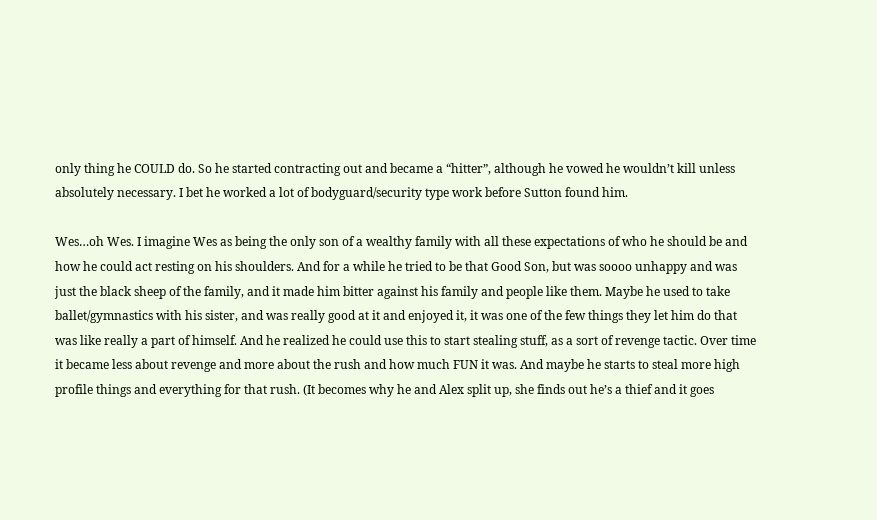only thing he COULD do. So he started contracting out and became a “hitter”, although he vowed he wouldn’t kill unless absolutely necessary. I bet he worked a lot of bodyguard/security type work before Sutton found him.

Wes…oh Wes. I imagine Wes as being the only son of a wealthy family with all these expectations of who he should be and how he could act resting on his shoulders. And for a while he tried to be that Good Son, but was soooo unhappy and was just the black sheep of the family, and it made him bitter against his family and people like them. Maybe he used to take ballet/gymnastics with his sister, and was really good at it and enjoyed it, it was one of the few things they let him do that was like really a part of himself. And he realized he could use this to start stealing stuff, as a sort of revenge tactic. Over time it became less about revenge and more about the rush and how much FUN it was. And maybe he starts to steal more high profile things and everything for that rush. (It becomes why he and Alex split up, she finds out he’s a thief and it goes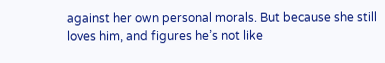against her own personal morals. But because she still loves him, and figures he’s not like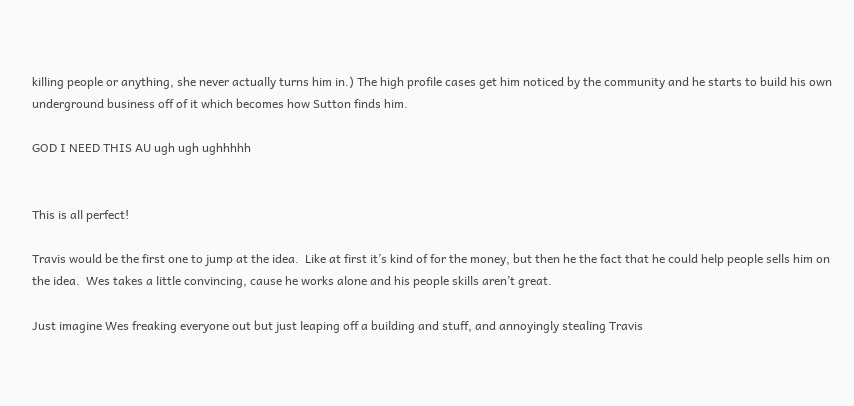killing people or anything, she never actually turns him in.) The high profile cases get him noticed by the community and he starts to build his own underground business off of it which becomes how Sutton finds him.

GOD I NEED THIS AU ugh ugh ughhhhh


This is all perfect!

Travis would be the first one to jump at the idea.  Like at first it’s kind of for the money, but then he the fact that he could help people sells him on the idea.  Wes takes a little convincing, cause he works alone and his people skills aren’t great.

Just imagine Wes freaking everyone out but just leaping off a building and stuff, and annoyingly stealing Travis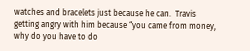watches and bracelets just because he can.  Travis getting angry with him because “you came from money, why do you have to do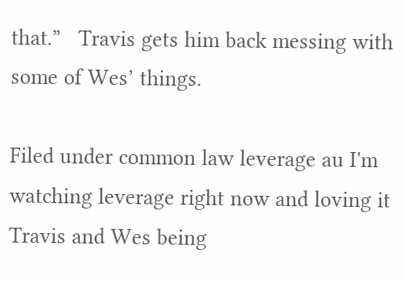that.”   Travis gets him back messing with some of Wes’ things.

Filed under common law leverage au I'm watching leverage right now and loving it Travis and Wes being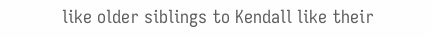like older siblings to Kendall like their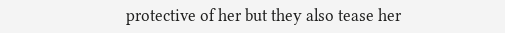protective of her but they also tease her